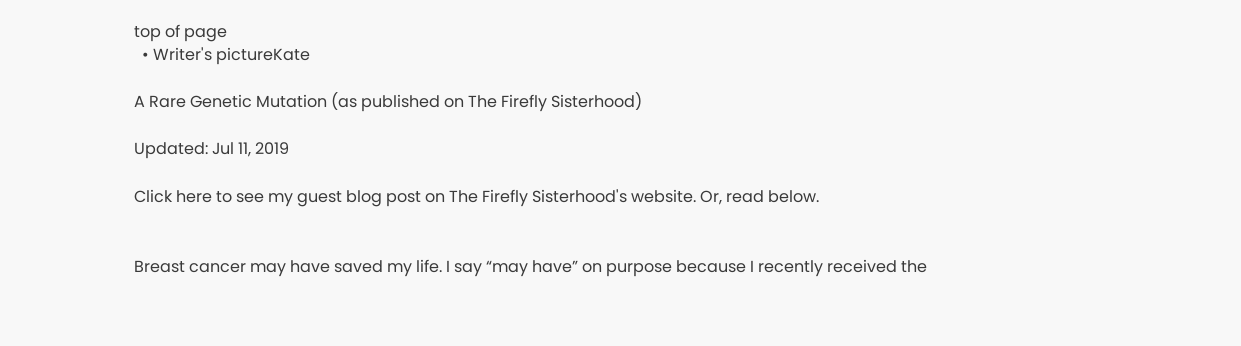top of page
  • Writer's pictureKate

A Rare Genetic Mutation (as published on The Firefly Sisterhood)

Updated: Jul 11, 2019

Click here to see my guest blog post on The Firefly Sisterhood's website. Or, read below.


Breast cancer may have saved my life. I say “may have” on purpose because I recently received the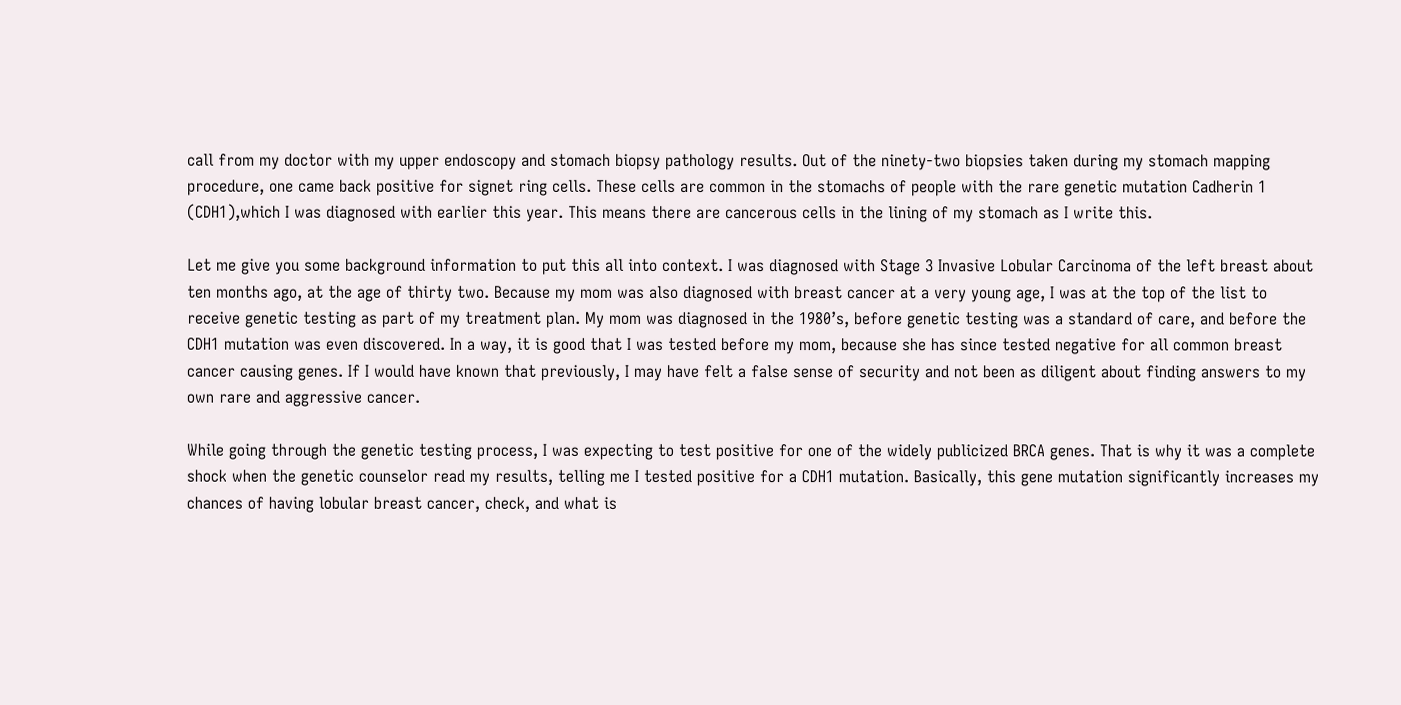call from my doctor with my upper endoscopy and stomach biopsy pathology results. Out of the ninety-two biopsies taken during my stomach mapping procedure, one came back positive for signet ring cells. These cells are common in the stomachs of people with the rare genetic mutation Cadherin 1 (CDH1),which I was diagnosed with earlier this year. This means there are cancerous cells in the lining of my stomach as I write this.

Let me give you some background information to put this all into context. I was diagnosed with Stage 3 Invasive Lobular Carcinoma of the left breast about ten months ago, at the age of thirty two. Because my mom was also diagnosed with breast cancer at a very young age, I was at the top of the list to receive genetic testing as part of my treatment plan. My mom was diagnosed in the 1980’s, before genetic testing was a standard of care, and before the CDH1 mutation was even discovered. In a way, it is good that I was tested before my mom, because she has since tested negative for all common breast cancer causing genes. If I would have known that previously, I may have felt a false sense of security and not been as diligent about finding answers to my own rare and aggressive cancer.

While going through the genetic testing process, I was expecting to test positive for one of the widely publicized BRCA genes. That is why it was a complete shock when the genetic counselor read my results, telling me I tested positive for a CDH1 mutation. Basically, this gene mutation significantly increases my chances of having lobular breast cancer, check, and what is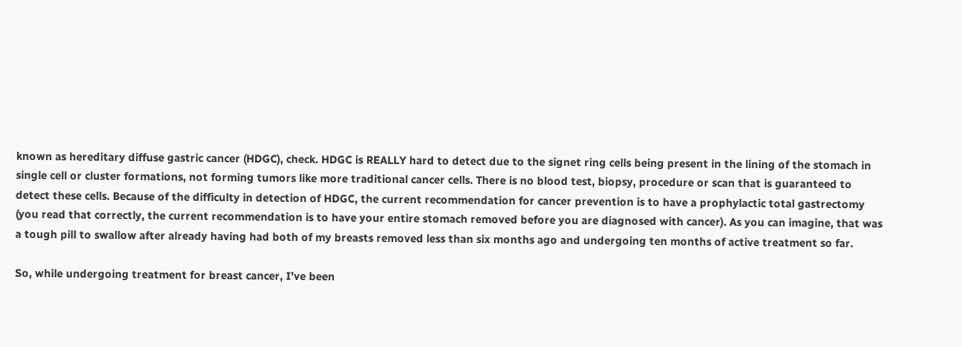known as hereditary diffuse gastric cancer (HDGC), check. HDGC is REALLY hard to detect due to the signet ring cells being present in the lining of the stomach in single cell or cluster formations, not forming tumors like more traditional cancer cells. There is no blood test, biopsy, procedure or scan that is guaranteed to detect these cells. Because of the difficulty in detection of HDGC, the current recommendation for cancer prevention is to have a prophylactic total gastrectomy (you read that correctly, the current recommendation is to have your entire stomach removed before you are diagnosed with cancer). As you can imagine, that was a tough pill to swallow after already having had both of my breasts removed less than six months ago and undergoing ten months of active treatment so far.

So, while undergoing treatment for breast cancer, I’ve been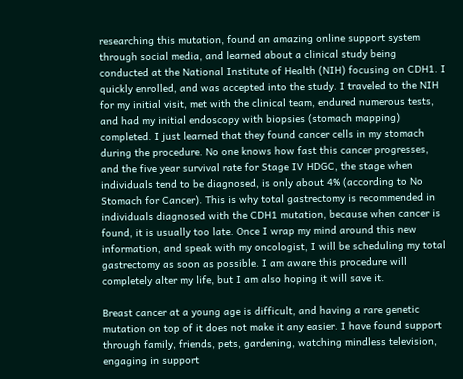researching this mutation, found an amazing online support system through social media, and learned about a clinical study being conducted at the National Institute of Health (NIH) focusing on CDH1. I quickly enrolled, and was accepted into the study. I traveled to the NIH for my initial visit, met with the clinical team, endured numerous tests, and had my initial endoscopy with biopsies (stomach mapping) completed. I just learned that they found cancer cells in my stomach during the procedure. No one knows how fast this cancer progresses, and the five year survival rate for Stage IV HDGC, the stage when individuals tend to be diagnosed, is only about 4% (according to No Stomach for Cancer). This is why total gastrectomy is recommended in individuals diagnosed with the CDH1 mutation, because when cancer is found, it is usually too late. Once I wrap my mind around this new information, and speak with my oncologist, I will be scheduling my total gastrectomy as soon as possible. I am aware this procedure will completely alter my life, but I am also hoping it will save it.

Breast cancer at a young age is difficult, and having a rare genetic mutation on top of it does not make it any easier. I have found support through family, friends, pets, gardening, watching mindless television, engaging in support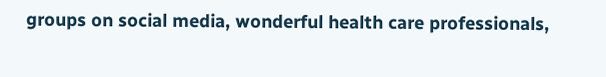groups on social media, wonderful health care professionals,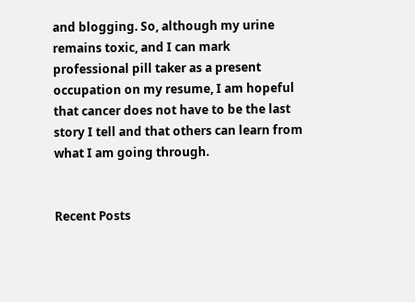and blogging. So, although my urine remains toxic, and I can mark professional pill taker as a present occupation on my resume, I am hopeful that cancer does not have to be the last story I tell and that others can learn from what I am going through.


Recent Posts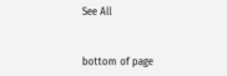See All


bottom of page